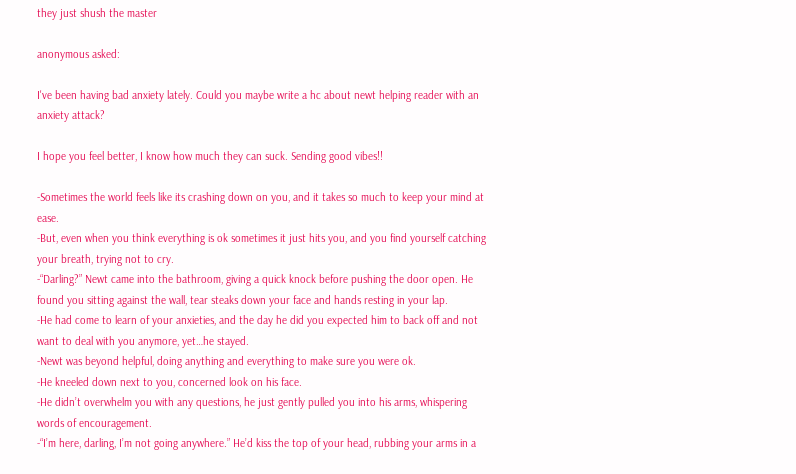they just shush the master

anonymous asked:

I've been having bad anxiety lately. Could you maybe write a hc about newt helping reader with an anxiety attack?

I hope you feel better, I know how much they can suck. Sending good vibes!!

-Sometimes the world feels like its crashing down on you, and it takes so much to keep your mind at ease.
-But, even when you think everything is ok sometimes it just hits you, and you find yourself catching your breath, trying not to cry.
-“Darling?” Newt came into the bathroom, giving a quick knock before pushing the door open. He found you sitting against the wall, tear steaks down your face and hands resting in your lap.
-He had come to learn of your anxieties, and the day he did you expected him to back off and not want to deal with you anymore, yet…he stayed.
-Newt was beyond helpful, doing anything and everything to make sure you were ok.
-He kneeled down next to you, concerned look on his face.
-He didn’t overwhelm you with any questions, he just gently pulled you into his arms, whispering words of encouragement.
-“I’m here, darling, I’m not going anywhere.” He’d kiss the top of your head, rubbing your arms in a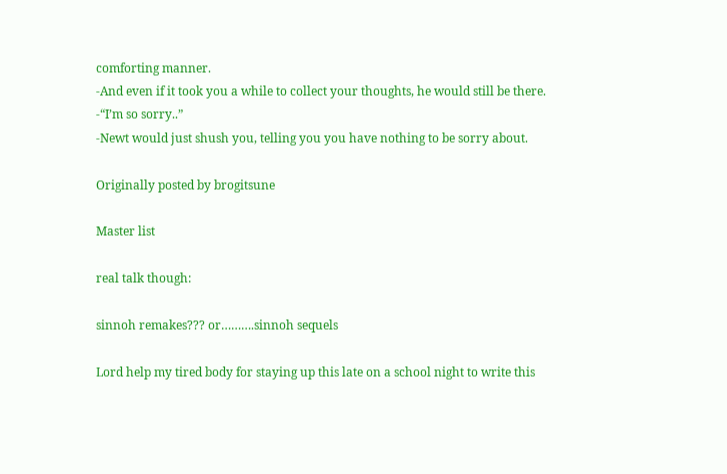comforting manner.
-And even if it took you a while to collect your thoughts, he would still be there.
-“I’m so sorry..”
-Newt would just shush you, telling you you have nothing to be sorry about.

Originally posted by brogitsune

Master list

real talk though:

sinnoh remakes??? or……….sinnoh sequels

Lord help my tired body for staying up this late on a school night to write this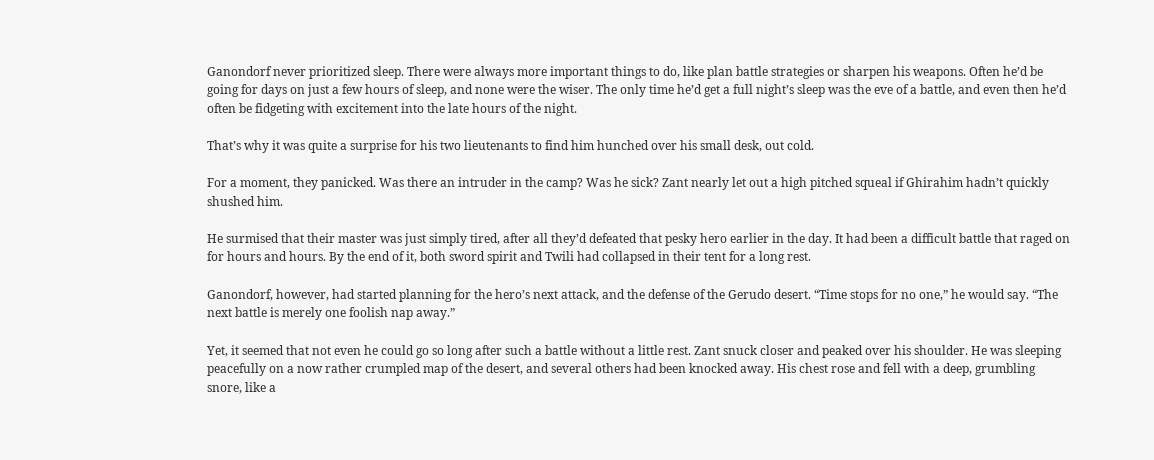Ganondorf never prioritized sleep. There were always more important things to do, like plan battle strategies or sharpen his weapons. Often he’d be going for days on just a few hours of sleep, and none were the wiser. The only time he’d get a full night’s sleep was the eve of a battle, and even then he’d often be fidgeting with excitement into the late hours of the night.

That’s why it was quite a surprise for his two lieutenants to find him hunched over his small desk, out cold.

For a moment, they panicked. Was there an intruder in the camp? Was he sick? Zant nearly let out a high pitched squeal if Ghirahim hadn’t quickly shushed him.

He surmised that their master was just simply tired, after all they’d defeated that pesky hero earlier in the day. It had been a difficult battle that raged on for hours and hours. By the end of it, both sword spirit and Twili had collapsed in their tent for a long rest.

Ganondorf, however, had started planning for the hero’s next attack, and the defense of the Gerudo desert. “Time stops for no one,” he would say. “The next battle is merely one foolish nap away.”

Yet, it seemed that not even he could go so long after such a battle without a little rest. Zant snuck closer and peaked over his shoulder. He was sleeping peacefully on a now rather crumpled map of the desert, and several others had been knocked away. His chest rose and fell with a deep, grumbling snore, like a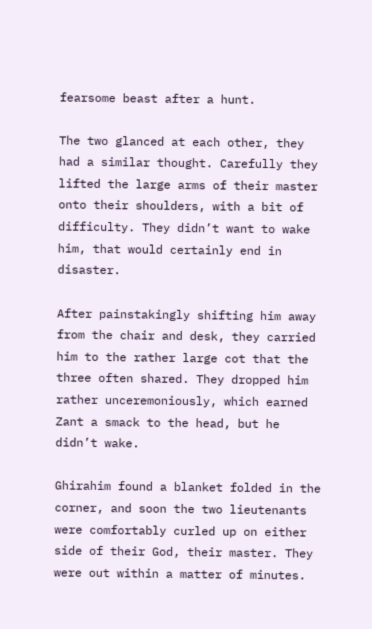fearsome beast after a hunt.

The two glanced at each other, they had a similar thought. Carefully they lifted the large arms of their master onto their shoulders, with a bit of difficulty. They didn’t want to wake him, that would certainly end in disaster.

After painstakingly shifting him away from the chair and desk, they carried him to the rather large cot that the three often shared. They dropped him rather unceremoniously, which earned Zant a smack to the head, but he didn’t wake.

Ghirahim found a blanket folded in the corner, and soon the two lieutenants were comfortably curled up on either side of their God, their master. They were out within a matter of minutes.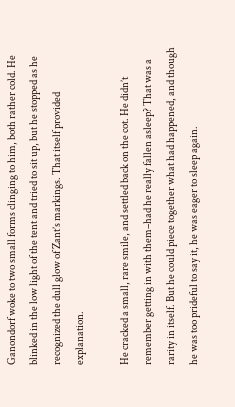Ganondorf woke to two small forms clinging to him, both rather cold. He blinked in the low light of the tent and tried to sit up, but he stopped as he recognized the dull glow of Zant’s markings. That itself provided explanation.

He cracked a small, rare smile, and settled back on the cot. He didn’t remember getting in with them–had he really fallen asleep? That was a rarity in itself. But he could piece together what had happened, and though he was too prideful to say it, he was eager to sleep again.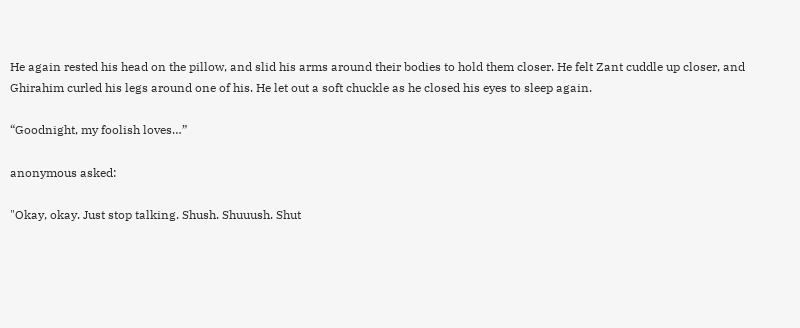He again rested his head on the pillow, and slid his arms around their bodies to hold them closer. He felt Zant cuddle up closer, and Ghirahim curled his legs around one of his. He let out a soft chuckle as he closed his eyes to sleep again.

“Goodnight, my foolish loves…”

anonymous asked:

"Okay, okay. Just stop talking. Shush. Shuuush. Shut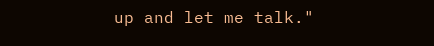up and let me talk."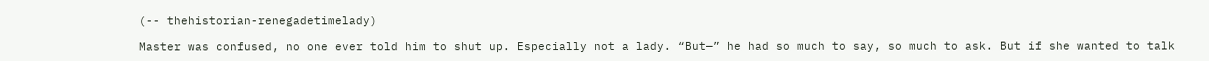(-- thehistorian-renegadetimelady)

Master was confused, no one ever told him to shut up. Especially not a lady. “But—” he had so much to say, so much to ask. But if she wanted to talk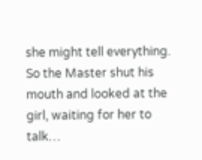she might tell everything. So the Master shut his mouth and looked at the girl, waiting for her to talk…